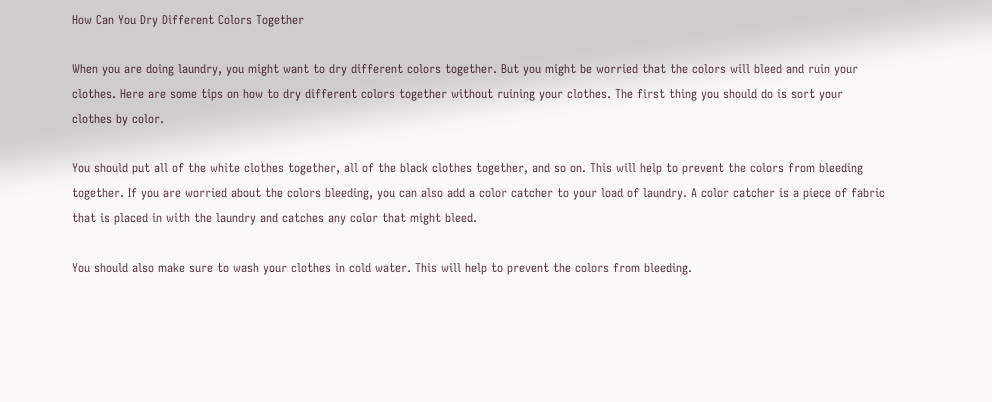How Can You Dry Different Colors Together

When you are doing laundry, you might want to dry different colors together. But you might be worried that the colors will bleed and ruin your clothes. Here are some tips on how to dry different colors together without ruining your clothes. The first thing you should do is sort your clothes by color.

You should put all of the white clothes together, all of the black clothes together, and so on. This will help to prevent the colors from bleeding together. If you are worried about the colors bleeding, you can also add a color catcher to your load of laundry. A color catcher is a piece of fabric that is placed in with the laundry and catches any color that might bleed.

You should also make sure to wash your clothes in cold water. This will help to prevent the colors from bleeding.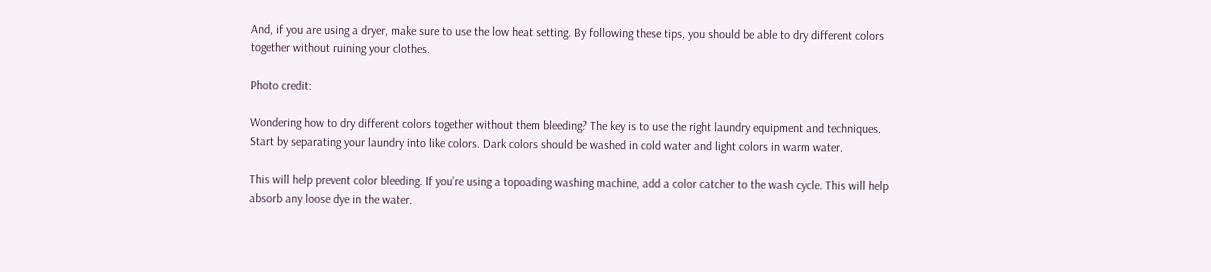And, if you are using a dryer, make sure to use the low heat setting. By following these tips, you should be able to dry different colors together without ruining your clothes.

Photo credit:

Wondering how to dry different colors together without them bleeding? The key is to use the right laundry equipment and techniques. Start by separating your laundry into like colors. Dark colors should be washed in cold water and light colors in warm water.

This will help prevent color bleeding. If you’re using a topoading washing machine, add a color catcher to the wash cycle. This will help absorb any loose dye in the water.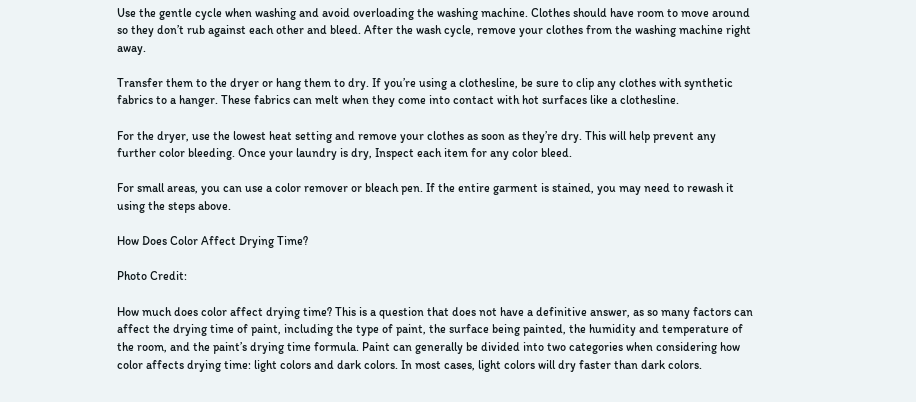Use the gentle cycle when washing and avoid overloading the washing machine. Clothes should have room to move around so they don’t rub against each other and bleed. After the wash cycle, remove your clothes from the washing machine right away.

Transfer them to the dryer or hang them to dry. If you’re using a clothesline, be sure to clip any clothes with synthetic fabrics to a hanger. These fabrics can melt when they come into contact with hot surfaces like a clothesline.

For the dryer, use the lowest heat setting and remove your clothes as soon as they’re dry. This will help prevent any further color bleeding. Once your laundry is dry, Inspect each item for any color bleed.

For small areas, you can use a color remover or bleach pen. If the entire garment is stained, you may need to rewash it using the steps above.

How Does Color Affect Drying Time?

Photo Credit:

How much does color affect drying time? This is a question that does not have a definitive answer, as so many factors can affect the drying time of paint, including the type of paint, the surface being painted, the humidity and temperature of the room, and the paint’s drying time formula. Paint can generally be divided into two categories when considering how color affects drying time: light colors and dark colors. In most cases, light colors will dry faster than dark colors.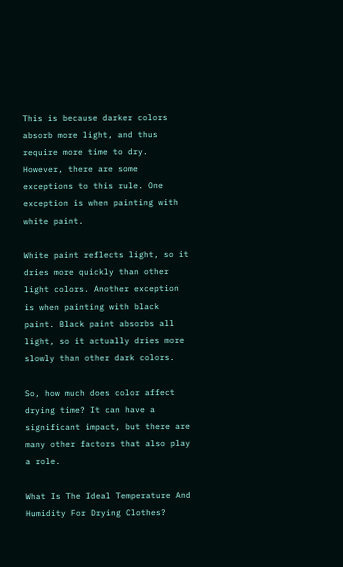This is because darker colors absorb more light, and thus require more time to dry. However, there are some exceptions to this rule. One exception is when painting with white paint.

White paint reflects light, so it dries more quickly than other light colors. Another exception is when painting with black paint. Black paint absorbs all light, so it actually dries more slowly than other dark colors.

So, how much does color affect drying time? It can have a significant impact, but there are many other factors that also play a role.

What Is The Ideal Temperature And Humidity For Drying Clothes?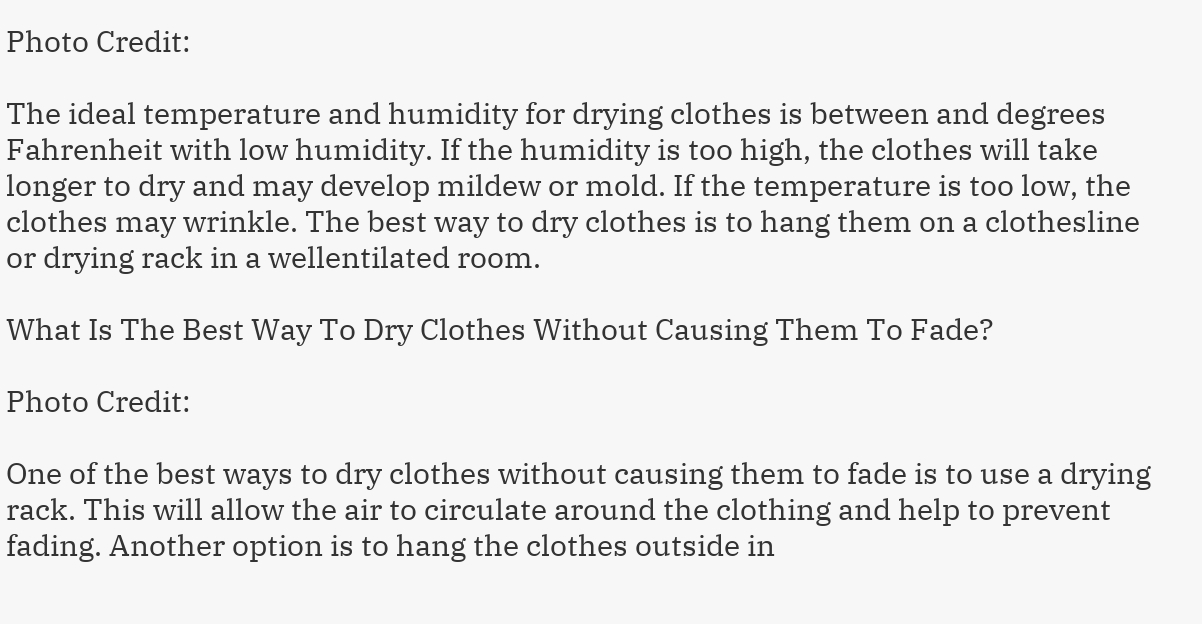Photo Credit:

The ideal temperature and humidity for drying clothes is between and degrees Fahrenheit with low humidity. If the humidity is too high, the clothes will take longer to dry and may develop mildew or mold. If the temperature is too low, the clothes may wrinkle. The best way to dry clothes is to hang them on a clothesline or drying rack in a wellentilated room.

What Is The Best Way To Dry Clothes Without Causing Them To Fade?

Photo Credit:

One of the best ways to dry clothes without causing them to fade is to use a drying rack. This will allow the air to circulate around the clothing and help to prevent fading. Another option is to hang the clothes outside in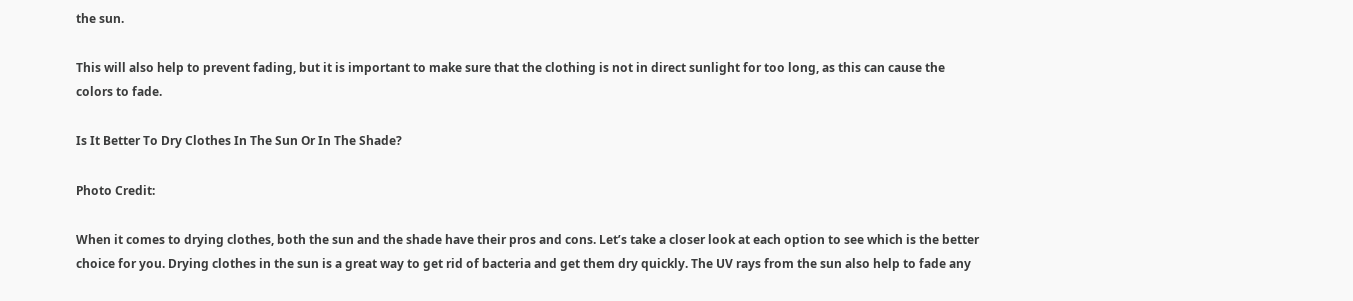the sun.

This will also help to prevent fading, but it is important to make sure that the clothing is not in direct sunlight for too long, as this can cause the colors to fade.

Is It Better To Dry Clothes In The Sun Or In The Shade?

Photo Credit:

When it comes to drying clothes, both the sun and the shade have their pros and cons. Let’s take a closer look at each option to see which is the better choice for you. Drying clothes in the sun is a great way to get rid of bacteria and get them dry quickly. The UV rays from the sun also help to fade any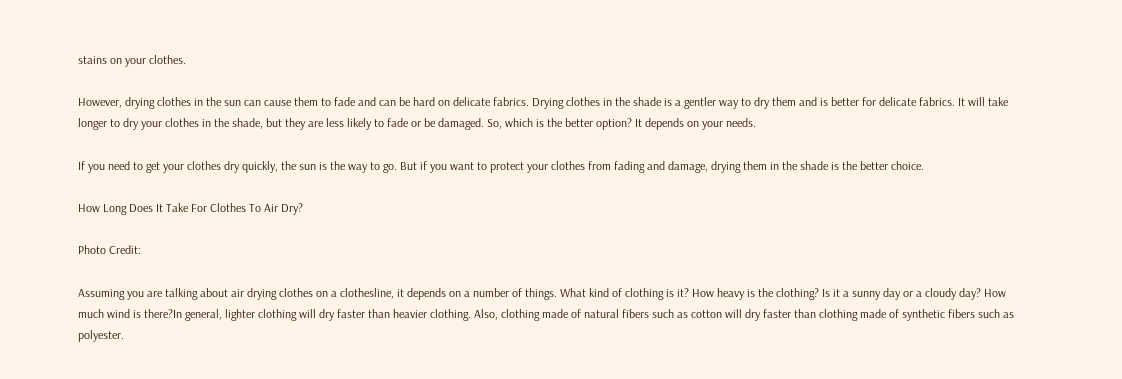stains on your clothes.

However, drying clothes in the sun can cause them to fade and can be hard on delicate fabrics. Drying clothes in the shade is a gentler way to dry them and is better for delicate fabrics. It will take longer to dry your clothes in the shade, but they are less likely to fade or be damaged. So, which is the better option? It depends on your needs.

If you need to get your clothes dry quickly, the sun is the way to go. But if you want to protect your clothes from fading and damage, drying them in the shade is the better choice.

How Long Does It Take For Clothes To Air Dry?

Photo Credit:

Assuming you are talking about air drying clothes on a clothesline, it depends on a number of things. What kind of clothing is it? How heavy is the clothing? Is it a sunny day or a cloudy day? How much wind is there?In general, lighter clothing will dry faster than heavier clothing. Also, clothing made of natural fibers such as cotton will dry faster than clothing made of synthetic fibers such as polyester.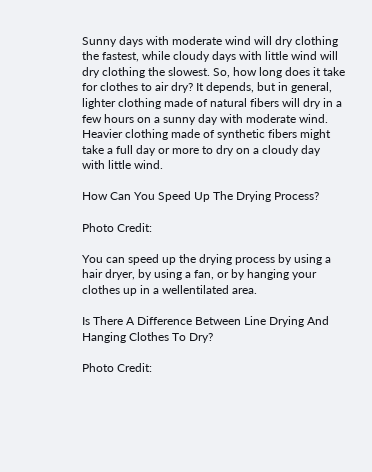Sunny days with moderate wind will dry clothing the fastest, while cloudy days with little wind will dry clothing the slowest. So, how long does it take for clothes to air dry? It depends, but in general, lighter clothing made of natural fibers will dry in a few hours on a sunny day with moderate wind. Heavier clothing made of synthetic fibers might take a full day or more to dry on a cloudy day with little wind.

How Can You Speed Up The Drying Process?

Photo Credit:

You can speed up the drying process by using a hair dryer, by using a fan, or by hanging your clothes up in a wellentilated area.

Is There A Difference Between Line Drying And Hanging Clothes To Dry?

Photo Credit: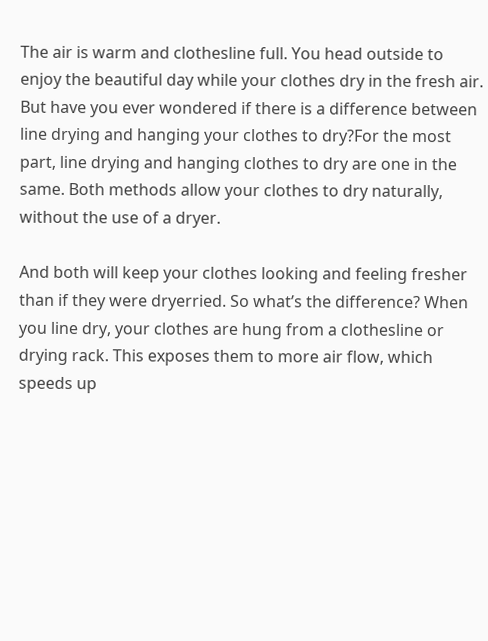The air is warm and clothesline full. You head outside to enjoy the beautiful day while your clothes dry in the fresh air. But have you ever wondered if there is a difference between line drying and hanging your clothes to dry?For the most part, line drying and hanging clothes to dry are one in the same. Both methods allow your clothes to dry naturally, without the use of a dryer.

And both will keep your clothes looking and feeling fresher than if they were dryerried. So what’s the difference? When you line dry, your clothes are hung from a clothesline or drying rack. This exposes them to more air flow, which speeds up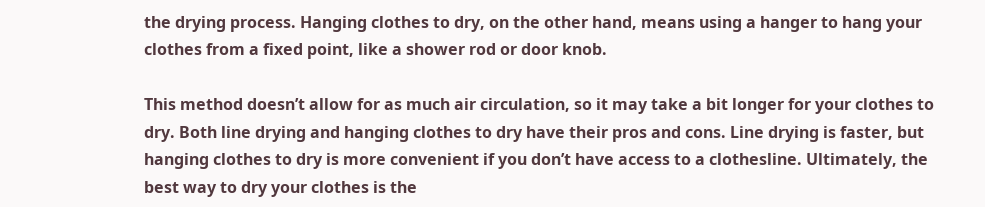the drying process. Hanging clothes to dry, on the other hand, means using a hanger to hang your clothes from a fixed point, like a shower rod or door knob.

This method doesn’t allow for as much air circulation, so it may take a bit longer for your clothes to dry. Both line drying and hanging clothes to dry have their pros and cons. Line drying is faster, but hanging clothes to dry is more convenient if you don’t have access to a clothesline. Ultimately, the best way to dry your clothes is the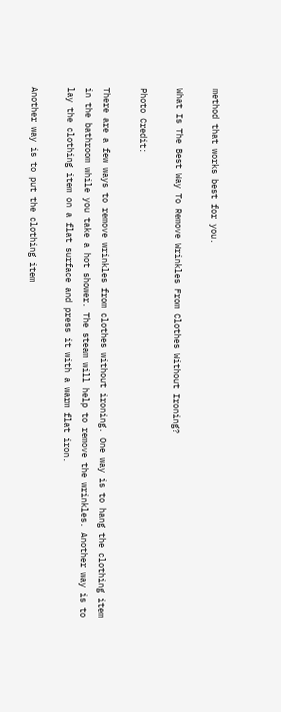method that works best for you.

What Is The Best Way To Remove Wrinkles From Clothes Without Ironing?

Photo Credit:

There are a few ways to remove wrinkles from clothes without ironing. One way is to hang the clothing item in the bathroom while you take a hot shower. The steam will help to remove the wrinkles. Another way is to lay the clothing item on a flat surface and press it with a warm flat iron.

Another way is to put the clothing item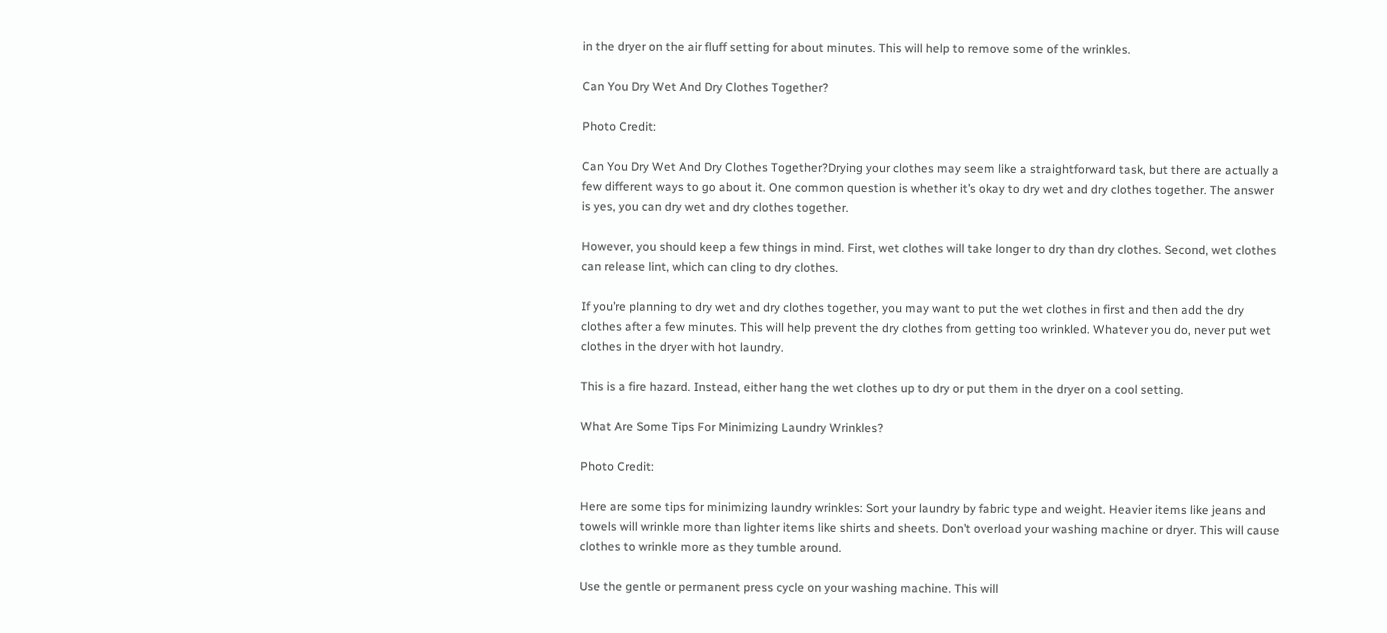in the dryer on the air fluff setting for about minutes. This will help to remove some of the wrinkles.

Can You Dry Wet And Dry Clothes Together?

Photo Credit:

Can You Dry Wet And Dry Clothes Together?Drying your clothes may seem like a straightforward task, but there are actually a few different ways to go about it. One common question is whether it’s okay to dry wet and dry clothes together. The answer is yes, you can dry wet and dry clothes together.

However, you should keep a few things in mind. First, wet clothes will take longer to dry than dry clothes. Second, wet clothes can release lint, which can cling to dry clothes.

If you’re planning to dry wet and dry clothes together, you may want to put the wet clothes in first and then add the dry clothes after a few minutes. This will help prevent the dry clothes from getting too wrinkled. Whatever you do, never put wet clothes in the dryer with hot laundry.

This is a fire hazard. Instead, either hang the wet clothes up to dry or put them in the dryer on a cool setting.

What Are Some Tips For Minimizing Laundry Wrinkles?

Photo Credit:

Here are some tips for minimizing laundry wrinkles: Sort your laundry by fabric type and weight. Heavier items like jeans and towels will wrinkle more than lighter items like shirts and sheets. Don’t overload your washing machine or dryer. This will cause clothes to wrinkle more as they tumble around.

Use the gentle or permanent press cycle on your washing machine. This will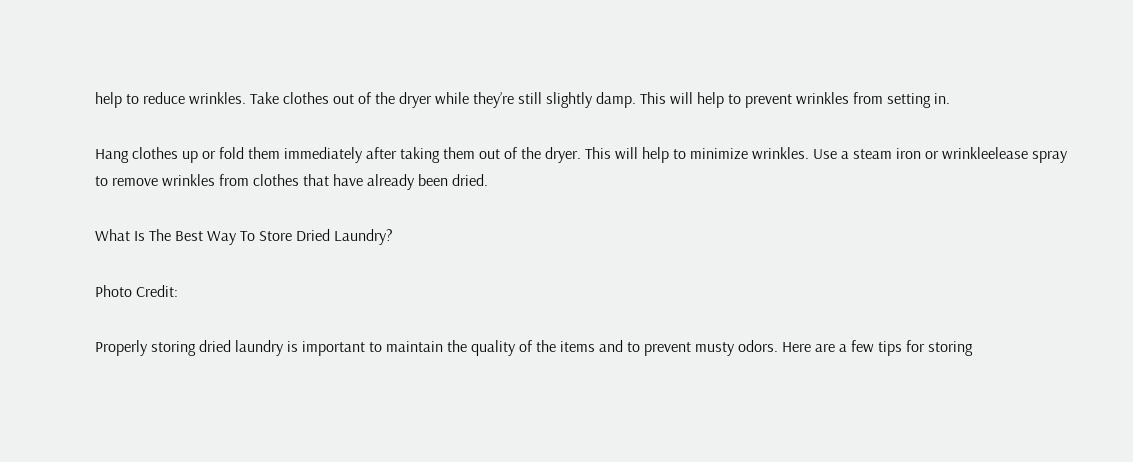help to reduce wrinkles. Take clothes out of the dryer while they’re still slightly damp. This will help to prevent wrinkles from setting in.

Hang clothes up or fold them immediately after taking them out of the dryer. This will help to minimize wrinkles. Use a steam iron or wrinkleelease spray to remove wrinkles from clothes that have already been dried.

What Is The Best Way To Store Dried Laundry?

Photo Credit:

Properly storing dried laundry is important to maintain the quality of the items and to prevent musty odors. Here are a few tips for storing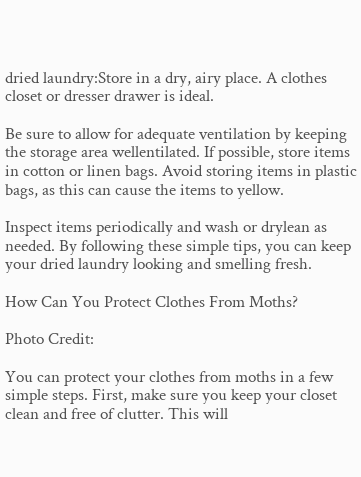dried laundry:Store in a dry, airy place. A clothes closet or dresser drawer is ideal.

Be sure to allow for adequate ventilation by keeping the storage area wellentilated. If possible, store items in cotton or linen bags. Avoid storing items in plastic bags, as this can cause the items to yellow.

Inspect items periodically and wash or drylean as needed. By following these simple tips, you can keep your dried laundry looking and smelling fresh.

How Can You Protect Clothes From Moths?

Photo Credit:

You can protect your clothes from moths in a few simple steps. First, make sure you keep your closet clean and free of clutter. This will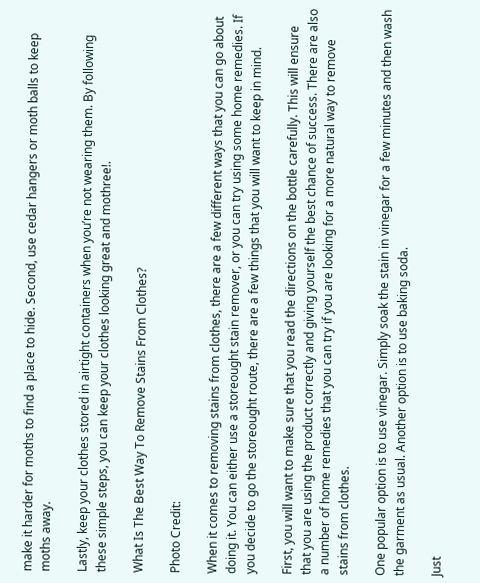make it harder for moths to find a place to hide. Second, use cedar hangers or moth balls to keep moths away.

Lastly, keep your clothes stored in airtight containers when you’re not wearing them. By following these simple steps, you can keep your clothes looking great and mothree!.

What Is The Best Way To Remove Stains From Clothes?

Photo Credit:

When it comes to removing stains from clothes, there are a few different ways that you can go about doing it. You can either use a storeought stain remover, or you can try using some home remedies. If you decide to go the storeought route, there are a few things that you will want to keep in mind.

First, you will want to make sure that you read the directions on the bottle carefully. This will ensure that you are using the product correctly and giving yourself the best chance of success. There are also a number of home remedies that you can try if you are looking for a more natural way to remove stains from clothes.

One popular option is to use vinegar. Simply soak the stain in vinegar for a few minutes and then wash the garment as usual. Another option is to use baking soda.

Just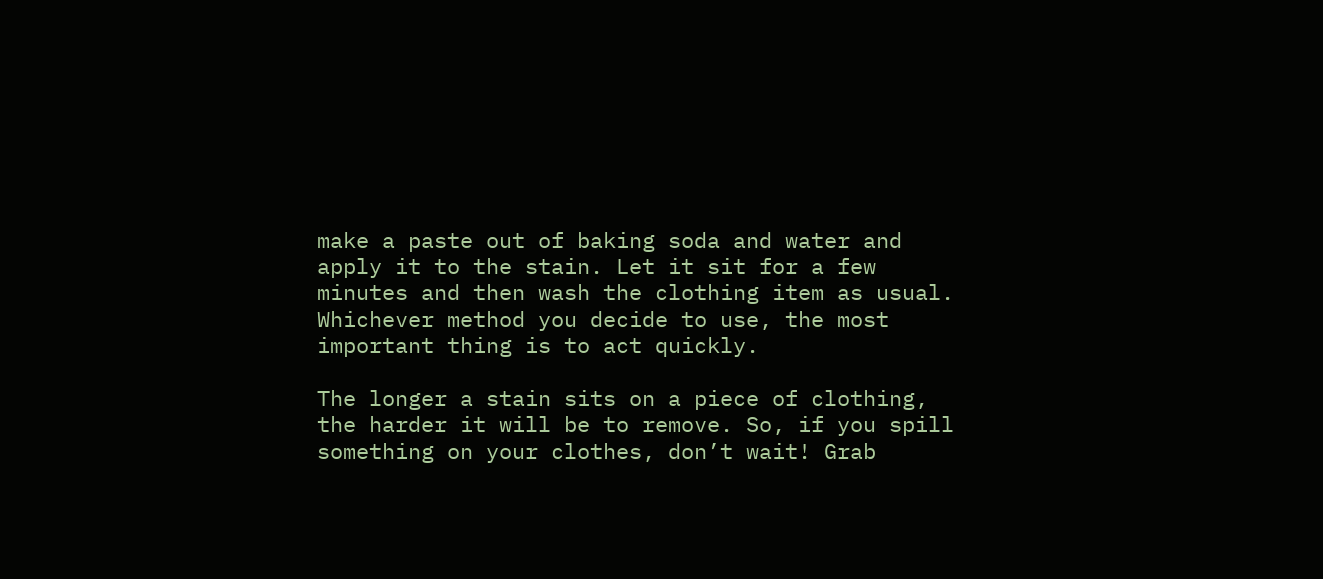make a paste out of baking soda and water and apply it to the stain. Let it sit for a few minutes and then wash the clothing item as usual. Whichever method you decide to use, the most important thing is to act quickly.

The longer a stain sits on a piece of clothing, the harder it will be to remove. So, if you spill something on your clothes, don’t wait! Grab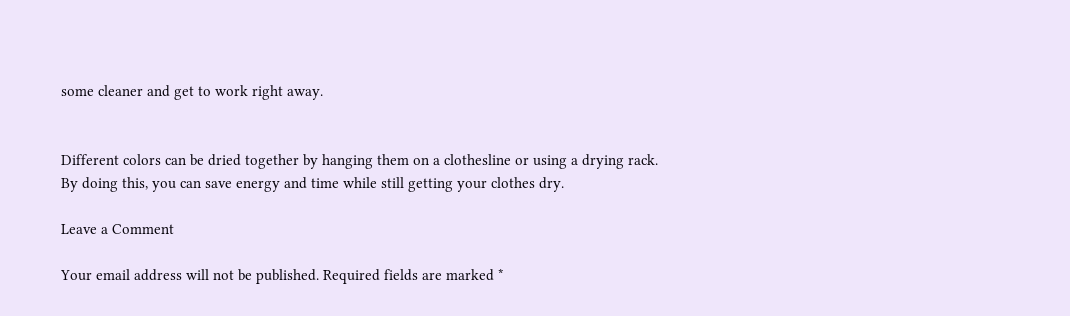some cleaner and get to work right away.


Different colors can be dried together by hanging them on a clothesline or using a drying rack. By doing this, you can save energy and time while still getting your clothes dry.

Leave a Comment

Your email address will not be published. Required fields are marked *